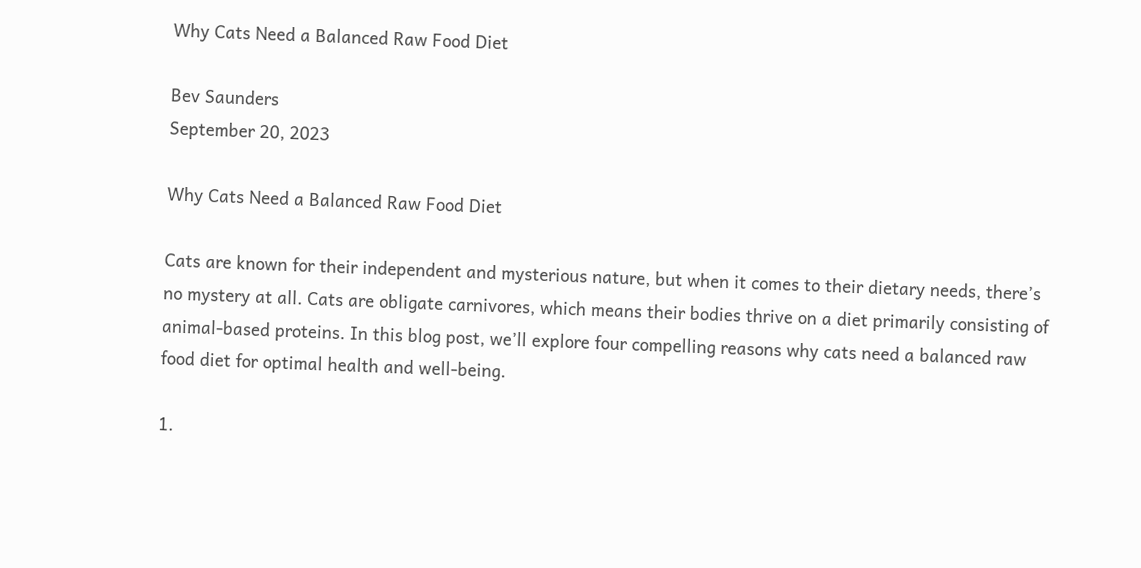Why Cats Need a Balanced Raw Food Diet

Bev Saunders
September 20, 2023

Why Cats Need a Balanced Raw Food Diet

Cats are known for their independent and mysterious nature, but when it comes to their dietary needs, there’s no mystery at all. Cats are obligate carnivores, which means their bodies thrive on a diet primarily consisting of animal-based proteins. In this blog post, we’ll explore four compelling reasons why cats need a balanced raw food diet for optimal health and well-being.

1.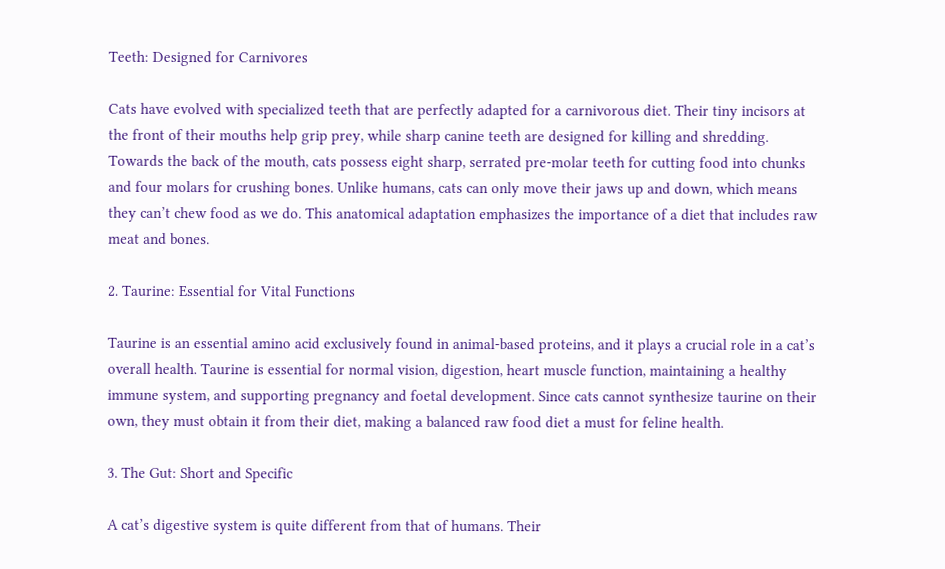Teeth: Designed for Carnivores

Cats have evolved with specialized teeth that are perfectly adapted for a carnivorous diet. Their tiny incisors at the front of their mouths help grip prey, while sharp canine teeth are designed for killing and shredding. Towards the back of the mouth, cats possess eight sharp, serrated pre-molar teeth for cutting food into chunks and four molars for crushing bones. Unlike humans, cats can only move their jaws up and down, which means they can’t chew food as we do. This anatomical adaptation emphasizes the importance of a diet that includes raw meat and bones.

2. Taurine: Essential for Vital Functions

Taurine is an essential amino acid exclusively found in animal-based proteins, and it plays a crucial role in a cat’s overall health. Taurine is essential for normal vision, digestion, heart muscle function, maintaining a healthy immune system, and supporting pregnancy and foetal development. Since cats cannot synthesize taurine on their own, they must obtain it from their diet, making a balanced raw food diet a must for feline health.

3. The Gut: Short and Specific

A cat’s digestive system is quite different from that of humans. Their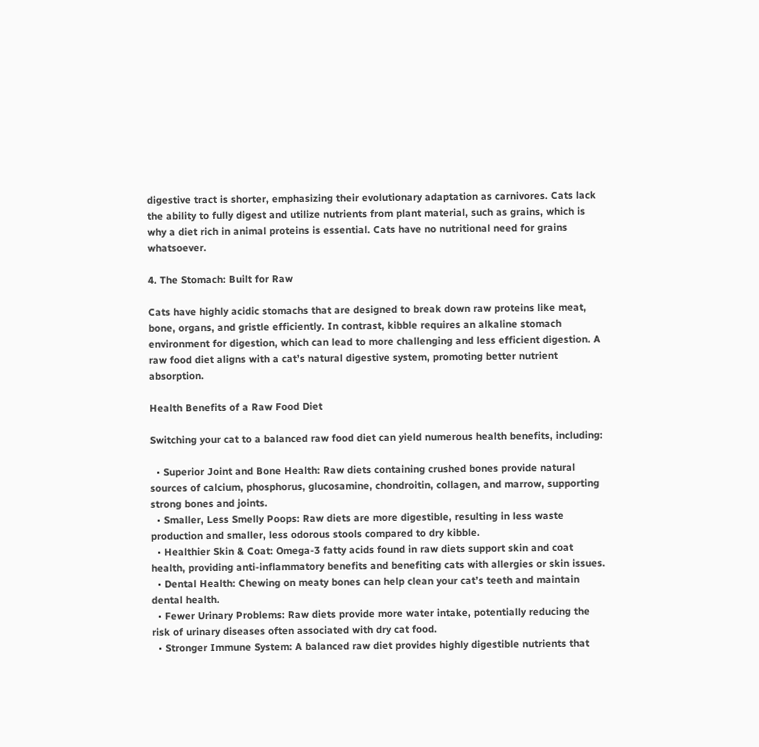digestive tract is shorter, emphasizing their evolutionary adaptation as carnivores. Cats lack the ability to fully digest and utilize nutrients from plant material, such as grains, which is why a diet rich in animal proteins is essential. Cats have no nutritional need for grains whatsoever.

4. The Stomach: Built for Raw

Cats have highly acidic stomachs that are designed to break down raw proteins like meat, bone, organs, and gristle efficiently. In contrast, kibble requires an alkaline stomach environment for digestion, which can lead to more challenging and less efficient digestion. A raw food diet aligns with a cat’s natural digestive system, promoting better nutrient absorption.

Health Benefits of a Raw Food Diet

Switching your cat to a balanced raw food diet can yield numerous health benefits, including:

  • Superior Joint and Bone Health: Raw diets containing crushed bones provide natural sources of calcium, phosphorus, glucosamine, chondroitin, collagen, and marrow, supporting strong bones and joints.
  • Smaller, Less Smelly Poops: Raw diets are more digestible, resulting in less waste production and smaller, less odorous stools compared to dry kibble.
  • Healthier Skin & Coat: Omega-3 fatty acids found in raw diets support skin and coat health, providing anti-inflammatory benefits and benefiting cats with allergies or skin issues.
  • Dental Health: Chewing on meaty bones can help clean your cat’s teeth and maintain dental health.
  • Fewer Urinary Problems: Raw diets provide more water intake, potentially reducing the risk of urinary diseases often associated with dry cat food.
  • Stronger Immune System: A balanced raw diet provides highly digestible nutrients that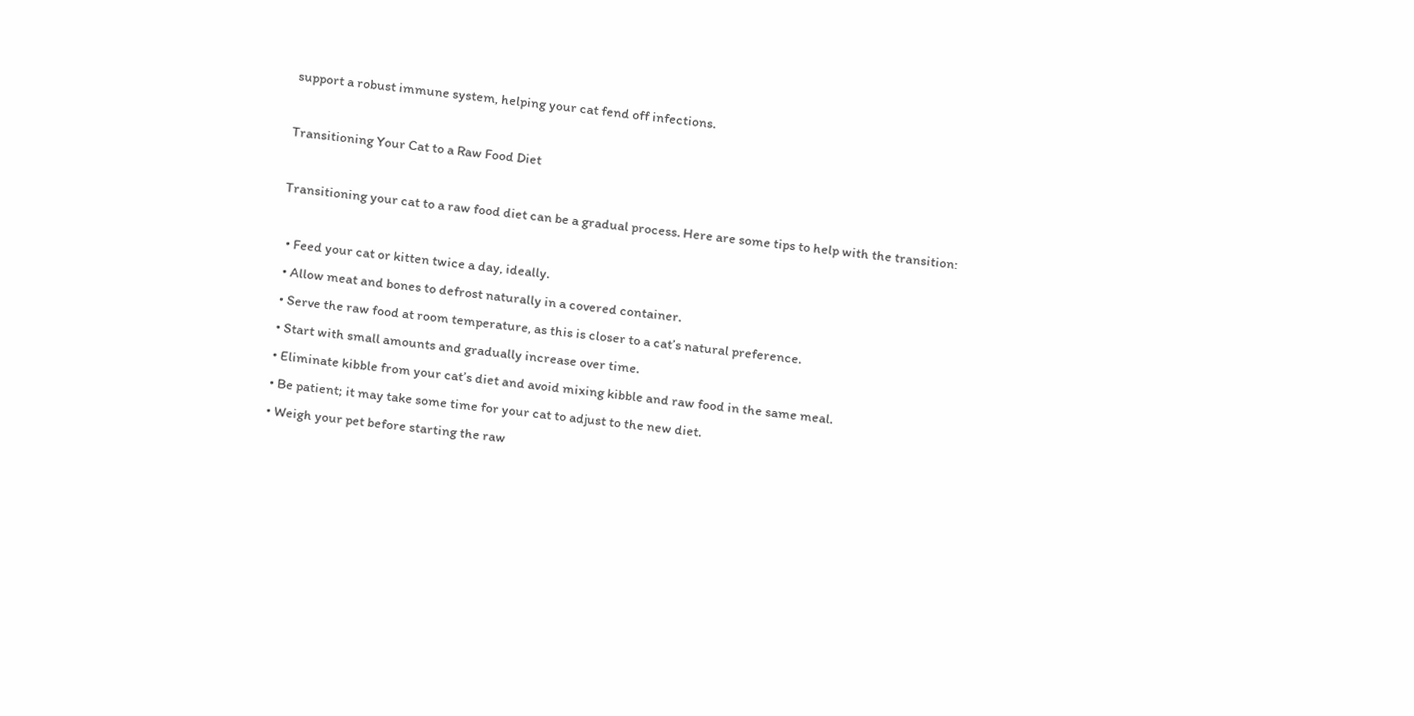support a robust immune system, helping your cat fend off infections.

Transitioning Your Cat to a Raw Food Diet

Transitioning your cat to a raw food diet can be a gradual process. Here are some tips to help with the transition:

  • Feed your cat or kitten twice a day, ideally.
  • Allow meat and bones to defrost naturally in a covered container.
  • Serve the raw food at room temperature, as this is closer to a cat’s natural preference.
  • Start with small amounts and gradually increase over time.
  • Eliminate kibble from your cat’s diet and avoid mixing kibble and raw food in the same meal.
  • Be patient; it may take some time for your cat to adjust to the new diet.
  • Weigh your pet before starting the raw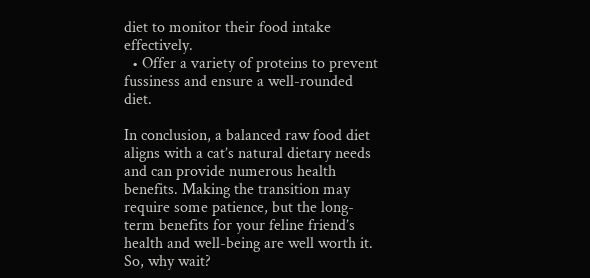diet to monitor their food intake effectively.
  • Offer a variety of proteins to prevent fussiness and ensure a well-rounded diet.

In conclusion, a balanced raw food diet aligns with a cat’s natural dietary needs and can provide numerous health benefits. Making the transition may require some patience, but the long-term benefits for your feline friend’s health and well-being are well worth it. So, why wait?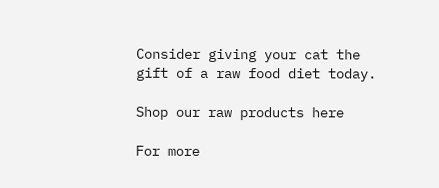Consider giving your cat the gift of a raw food diet today.

Shop our raw products here

For more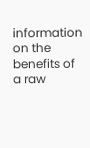information on the benefits of a raw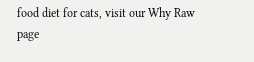food diet for cats, visit our Why Raw page